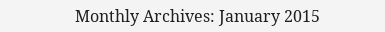Monthly Archives: January 2015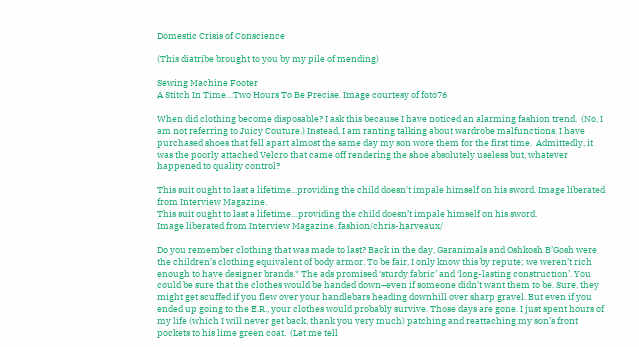Domestic Crisis of Conscience

(This diatribe brought to you by my pile of mending)

Sewing Machine Footer
A Stitch In Time…Two Hours To Be Precise. Image courtesy of foto76

When did clothing become disposable? I ask this because I have noticed an alarming fashion trend.  (No, I am not referring to Juicy Couture.) Instead, I am ranting talking about wardrobe malfunctions. I have purchased shoes that fell apart almost the same day my son wore them for the first time.  Admittedly, it was the poorly attached Velcro that came off rendering the shoe absolutely useless but, whatever happened to quality control?

This suit ought to last a lifetime...providing the child doesn't impale himself on his sword. Image liberated from Interview Magazine.
This suit ought to last a lifetime…providing the child doesn’t impale himself on his sword.
Image liberated from Interview Magazine. fashion/chris-harveaux/

Do you remember clothing that was made to last? Back in the day, Garanimals and Oshkosh B’Gosh were the children’s clothing equivalent of body armor. To be fair, I only know this by repute; we weren’t rich enough to have designer brands.* The ads promised ‘sturdy fabric’ and ‘long-lasting construction’. You could be sure that the clothes would be handed down–even if someone didn’t want them to be. Sure, they might get scuffed if you flew over your handlebars heading downhill over sharp gravel. But even if you ended up going to the E.R., your clothes would probably survive. Those days are gone. I just spent hours of my life (which I will never get back, thank you very much) patching and reattaching my son’s front pockets to his lime green coat.  (Let me tell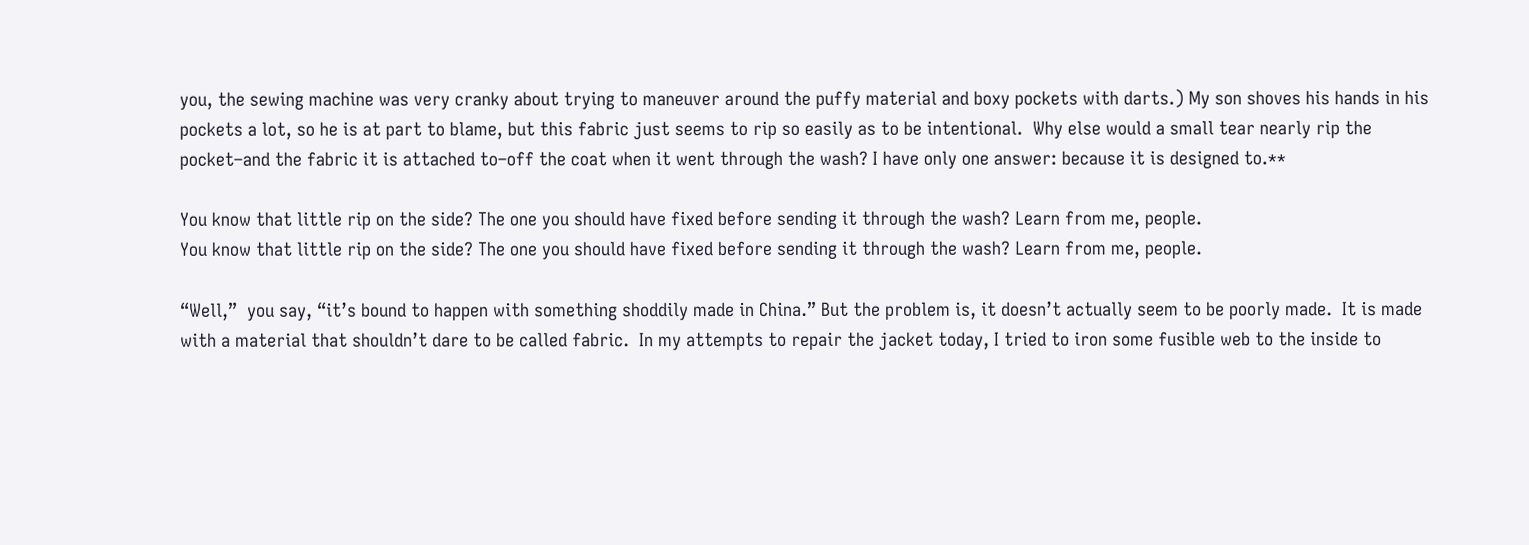you, the sewing machine was very cranky about trying to maneuver around the puffy material and boxy pockets with darts.) My son shoves his hands in his pockets a lot, so he is at part to blame, but this fabric just seems to rip so easily as to be intentional.  Why else would a small tear nearly rip the pocket–and the fabric it is attached to–off the coat when it went through the wash? I have only one answer: because it is designed to.**

You know that little rip on the side? The one you should have fixed before sending it through the wash? Learn from me, people.
You know that little rip on the side? The one you should have fixed before sending it through the wash? Learn from me, people.

“Well,”  you say, “it’s bound to happen with something shoddily made in China.” But the problem is, it doesn’t actually seem to be poorly made.  It is made with a material that shouldn’t dare to be called fabric.  In my attempts to repair the jacket today, I tried to iron some fusible web to the inside to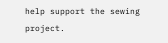help support the sewing project.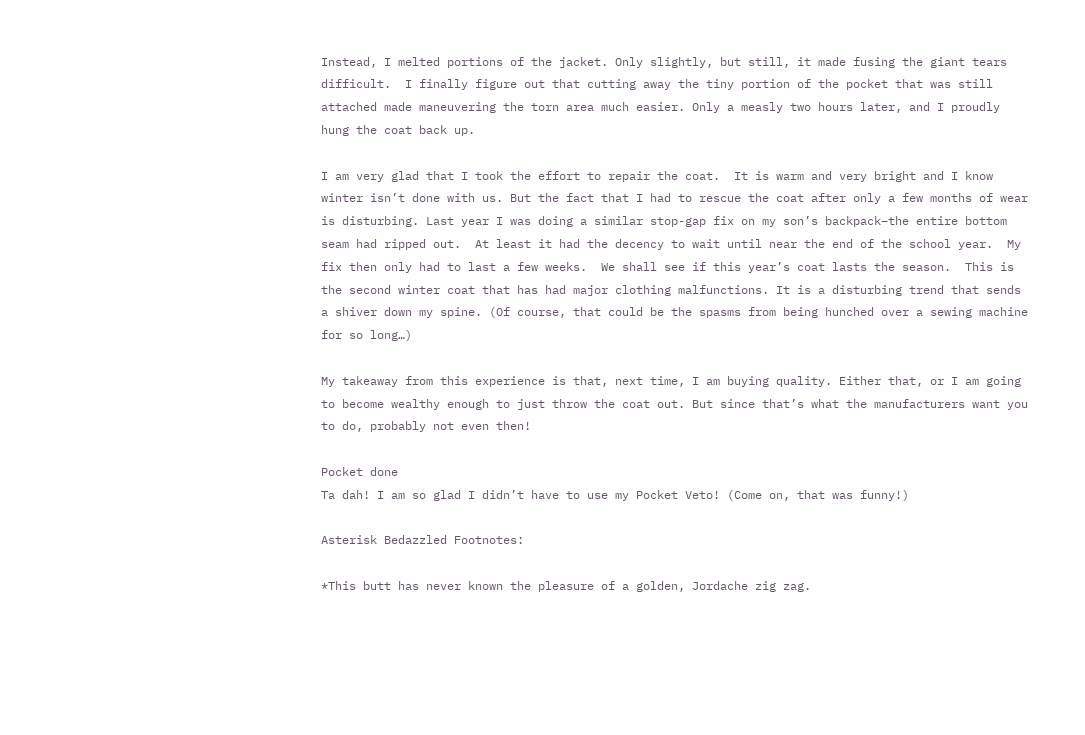Instead, I melted portions of the jacket. Only slightly, but still, it made fusing the giant tears difficult.  I finally figure out that cutting away the tiny portion of the pocket that was still attached made maneuvering the torn area much easier. Only a measly two hours later, and I proudly hung the coat back up.

I am very glad that I took the effort to repair the coat.  It is warm and very bright and I know winter isn’t done with us. But the fact that I had to rescue the coat after only a few months of wear is disturbing. Last year I was doing a similar stop-gap fix on my son’s backpack–the entire bottom seam had ripped out.  At least it had the decency to wait until near the end of the school year.  My fix then only had to last a few weeks.  We shall see if this year’s coat lasts the season.  This is the second winter coat that has had major clothing malfunctions. It is a disturbing trend that sends a shiver down my spine. (Of course, that could be the spasms from being hunched over a sewing machine for so long…)

My takeaway from this experience is that, next time, I am buying quality. Either that, or I am going to become wealthy enough to just throw the coat out. But since that’s what the manufacturers want you to do, probably not even then!

Pocket done
Ta dah! I am so glad I didn’t have to use my Pocket Veto! (Come on, that was funny!)

Asterisk Bedazzled Footnotes:

*This butt has never known the pleasure of a golden, Jordache zig zag.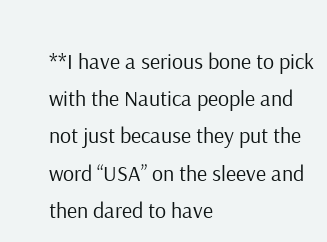**I have a serious bone to pick with the Nautica people and not just because they put the word “USA” on the sleeve and then dared to have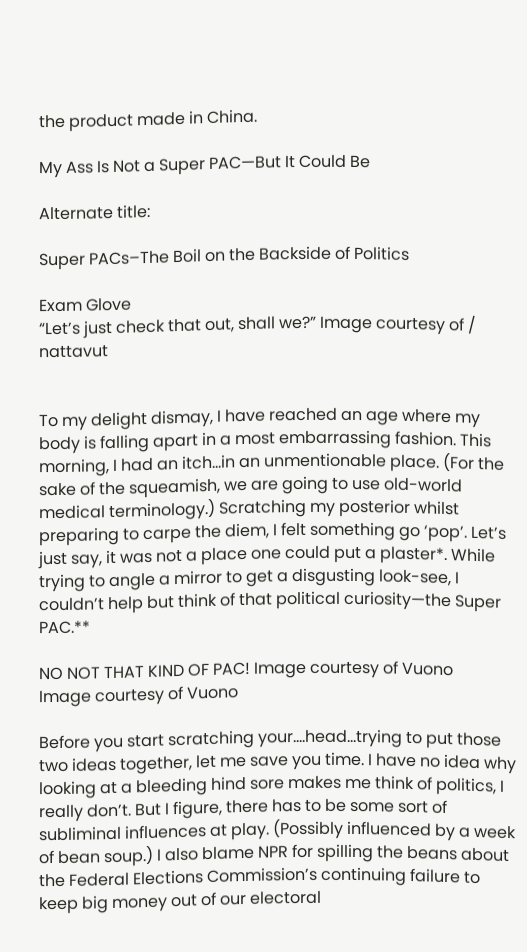the product made in China.

My Ass Is Not a Super PAC—But It Could Be

Alternate title:

Super PACs–The Boil on the Backside of Politics

Exam Glove
“Let’s just check that out, shall we?” Image courtesy of / nattavut


To my delight dismay, I have reached an age where my body is falling apart in a most embarrassing fashion. This morning, I had an itch…in an unmentionable place. (For the sake of the squeamish, we are going to use old-world medical terminology.) Scratching my posterior whilst preparing to carpe the diem, I felt something go ‘pop’. Let’s just say, it was not a place one could put a plaster*. While trying to angle a mirror to get a disgusting look-see, I couldn’t help but think of that political curiosity—the Super PAC.**

NO NOT THAT KIND OF PAC! Image courtesy of Vuono
Image courtesy of Vuono

Before you start scratching your….head…trying to put those two ideas together, let me save you time. I have no idea why looking at a bleeding hind sore makes me think of politics, I really don’t. But I figure, there has to be some sort of subliminal influences at play. (Possibly influenced by a week of bean soup.) I also blame NPR for spilling the beans about the Federal Elections Commission’s continuing failure to keep big money out of our electoral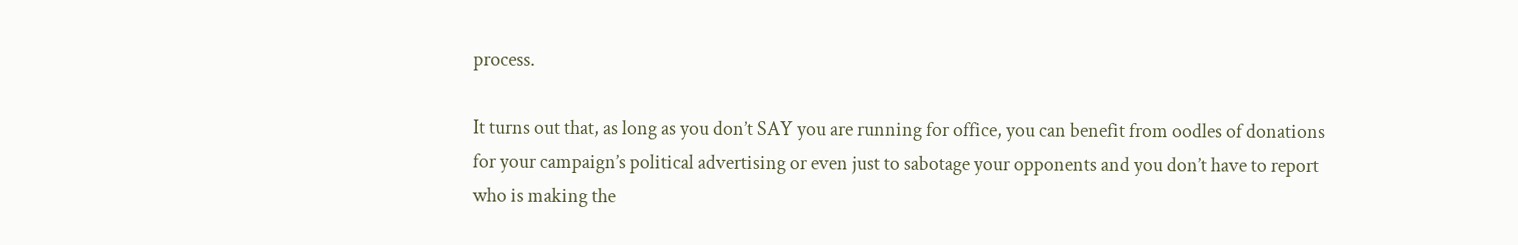process.

It turns out that, as long as you don’t SAY you are running for office, you can benefit from oodles of donations for your campaign’s political advertising or even just to sabotage your opponents and you don’t have to report who is making the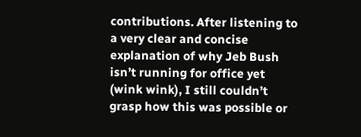contributions. After listening to a very clear and concise explanation of why Jeb Bush isn’t running for office yet (wink wink), I still couldn’t grasp how this was possible or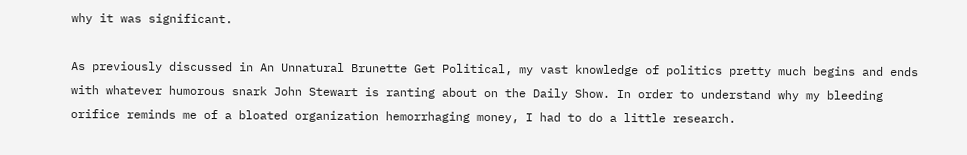why it was significant.

As previously discussed in An Unnatural Brunette Get Political, my vast knowledge of politics pretty much begins and ends with whatever humorous snark John Stewart is ranting about on the Daily Show. In order to understand why my bleeding orifice reminds me of a bloated organization hemorrhaging money, I had to do a little research.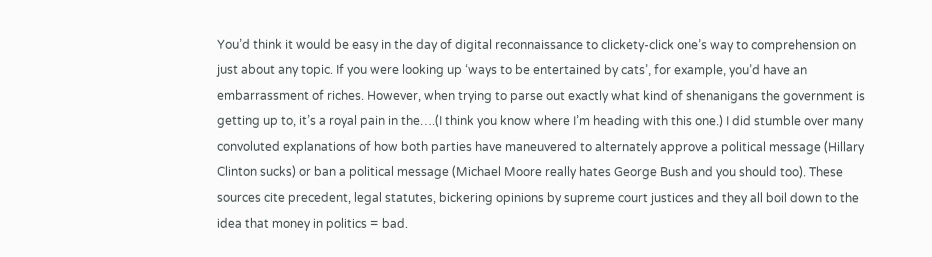You’d think it would be easy in the day of digital reconnaissance to clickety-click one’s way to comprehension on just about any topic. If you were looking up ‘ways to be entertained by cats’, for example, you’d have an embarrassment of riches. However, when trying to parse out exactly what kind of shenanigans the government is getting up to, it’s a royal pain in the….(I think you know where I’m heading with this one.) I did stumble over many convoluted explanations of how both parties have maneuvered to alternately approve a political message (Hillary Clinton sucks) or ban a political message (Michael Moore really hates George Bush and you should too). These sources cite precedent, legal statutes, bickering opinions by supreme court justices and they all boil down to the idea that money in politics = bad.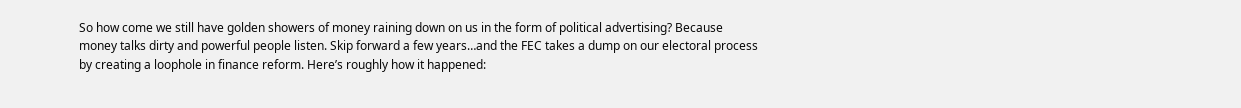So how come we still have golden showers of money raining down on us in the form of political advertising? Because money talks dirty and powerful people listen. Skip forward a few years…and the FEC takes a dump on our electoral process by creating a loophole in finance reform. Here’s roughly how it happened: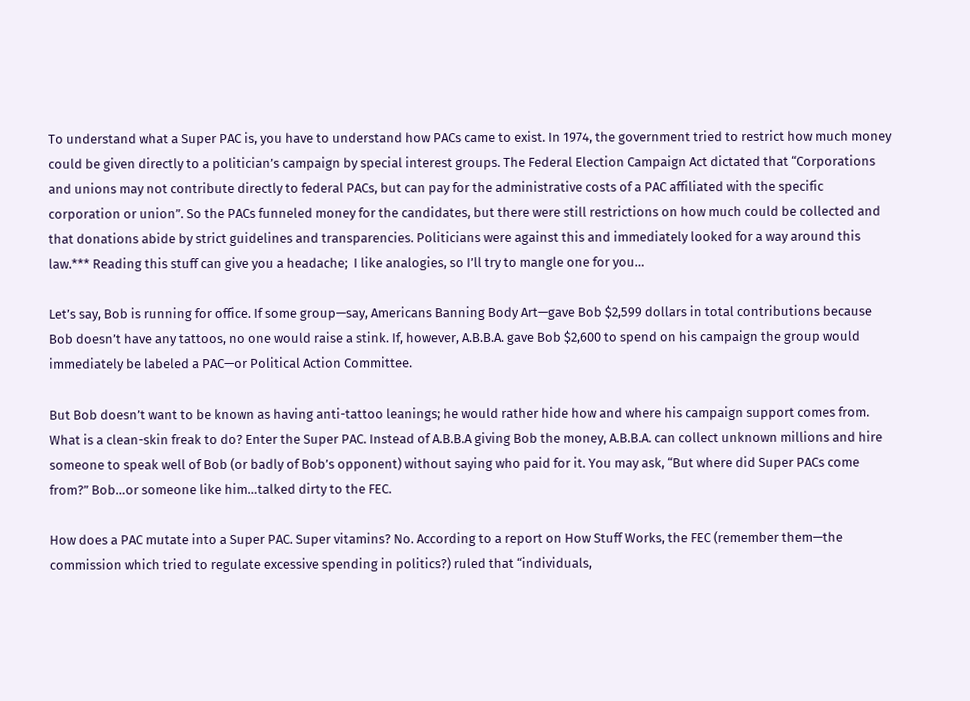To understand what a Super PAC is, you have to understand how PACs came to exist. In 1974, the government tried to restrict how much money could be given directly to a politician’s campaign by special interest groups. The Federal Election Campaign Act dictated that “Corporations and unions may not contribute directly to federal PACs, but can pay for the administrative costs of a PAC affiliated with the specific corporation or union”. So the PACs funneled money for the candidates, but there were still restrictions on how much could be collected and that donations abide by strict guidelines and transparencies. Politicians were against this and immediately looked for a way around this law.*** Reading this stuff can give you a headache;  I like analogies, so I’ll try to mangle one for you…

Let’s say, Bob is running for office. If some group—say, Americans Banning Body Art—gave Bob $2,599 dollars in total contributions because Bob doesn’t have any tattoos, no one would raise a stink. If, however, A.B.B.A. gave Bob $2,600 to spend on his campaign the group would immediately be labeled a PAC—or Political Action Committee.

But Bob doesn’t want to be known as having anti-tattoo leanings; he would rather hide how and where his campaign support comes from. What is a clean-skin freak to do? Enter the Super PAC. Instead of A.B.B.A giving Bob the money, A.B.B.A. can collect unknown millions and hire someone to speak well of Bob (or badly of Bob’s opponent) without saying who paid for it. You may ask, “But where did Super PACs come from?” Bob…or someone like him…talked dirty to the FEC.

How does a PAC mutate into a Super PAC. Super vitamins? No. According to a report on How Stuff Works, the FEC (remember them—the commission which tried to regulate excessive spending in politics?) ruled that “individuals,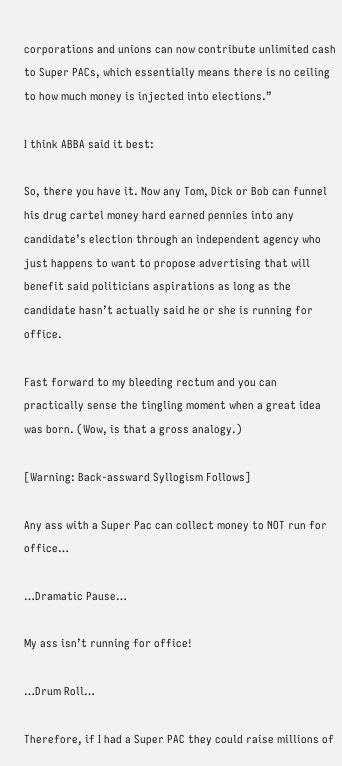corporations and unions can now contribute unlimited cash to Super PACs, which essentially means there is no ceiling to how much money is injected into elections.”

I think ABBA said it best:

So, there you have it. Now any Tom, Dick or Bob can funnel his drug cartel money hard earned pennies into any candidate’s election through an independent agency who just happens to want to propose advertising that will benefit said politicians aspirations as long as the candidate hasn’t actually said he or she is running for office.

Fast forward to my bleeding rectum and you can practically sense the tingling moment when a great idea was born. (Wow, is that a gross analogy.)

[Warning: Back-assward Syllogism Follows]

Any ass with a Super Pac can collect money to NOT run for office…

…Dramatic Pause…

My ass isn’t running for office!

…Drum Roll…

Therefore, if I had a Super PAC they could raise millions of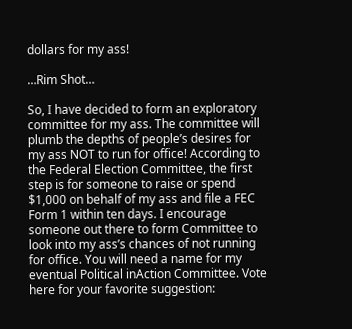dollars for my ass!

…Rim Shot…

So, I have decided to form an exploratory committee for my ass. The committee will plumb the depths of people’s desires for my ass NOT to run for office! According to the Federal Election Committee, the first step is for someone to raise or spend $1,000 on behalf of my ass and file a FEC Form 1 within ten days. I encourage someone out there to form Committee to look into my ass’s chances of not running for office. You will need a name for my eventual Political inAction Committee. Vote here for your favorite suggestion: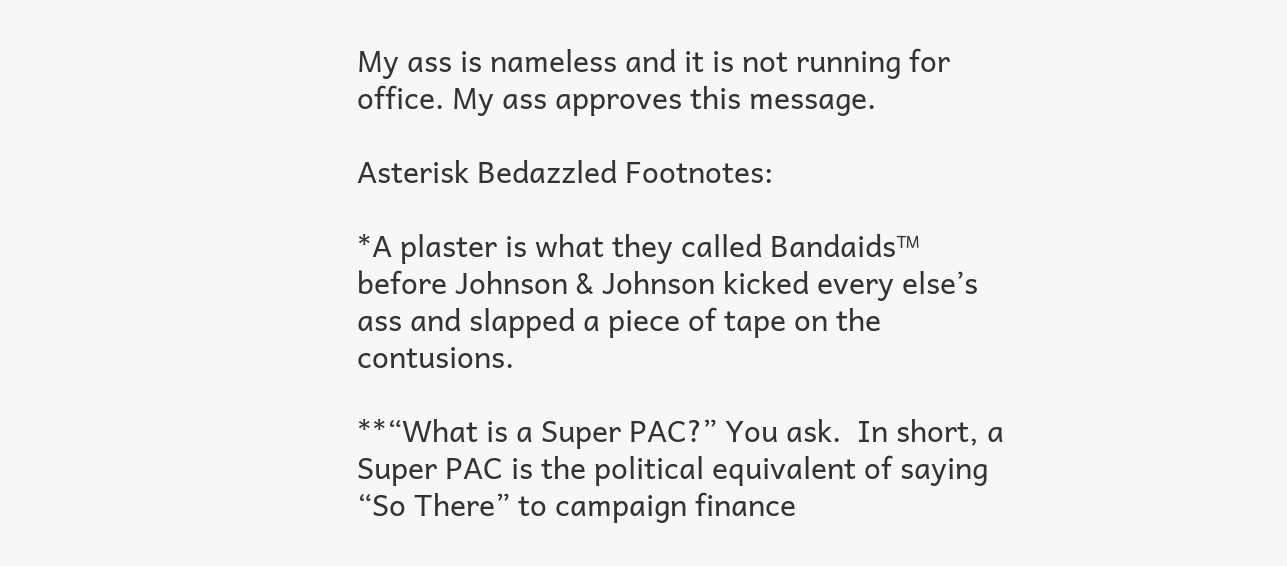My ass is nameless and it is not running for office. My ass approves this message.

Asterisk Bedazzled Footnotes:

*A plaster is what they called Bandaids™ before Johnson & Johnson kicked every else’s ass and slapped a piece of tape on the contusions.

**“What is a Super PAC?” You ask.  In short, a Super PAC is the political equivalent of saying “So There” to campaign finance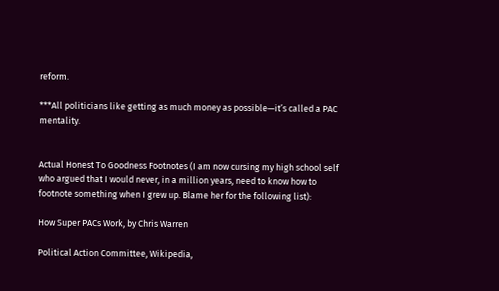reform.

***All politicians like getting as much money as possible—it’s called a PAC mentality.


Actual Honest To Goodness Footnotes (I am now cursing my high school self who argued that I would never, in a million years, need to know how to footnote something when I grew up. Blame her for the following list):

How Super PACs Work, by Chris Warren

Political Action Committee, Wikipedia,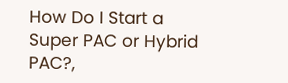How Do I Start a Super PAC or Hybrid PAC?,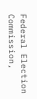Federal Election Commission,